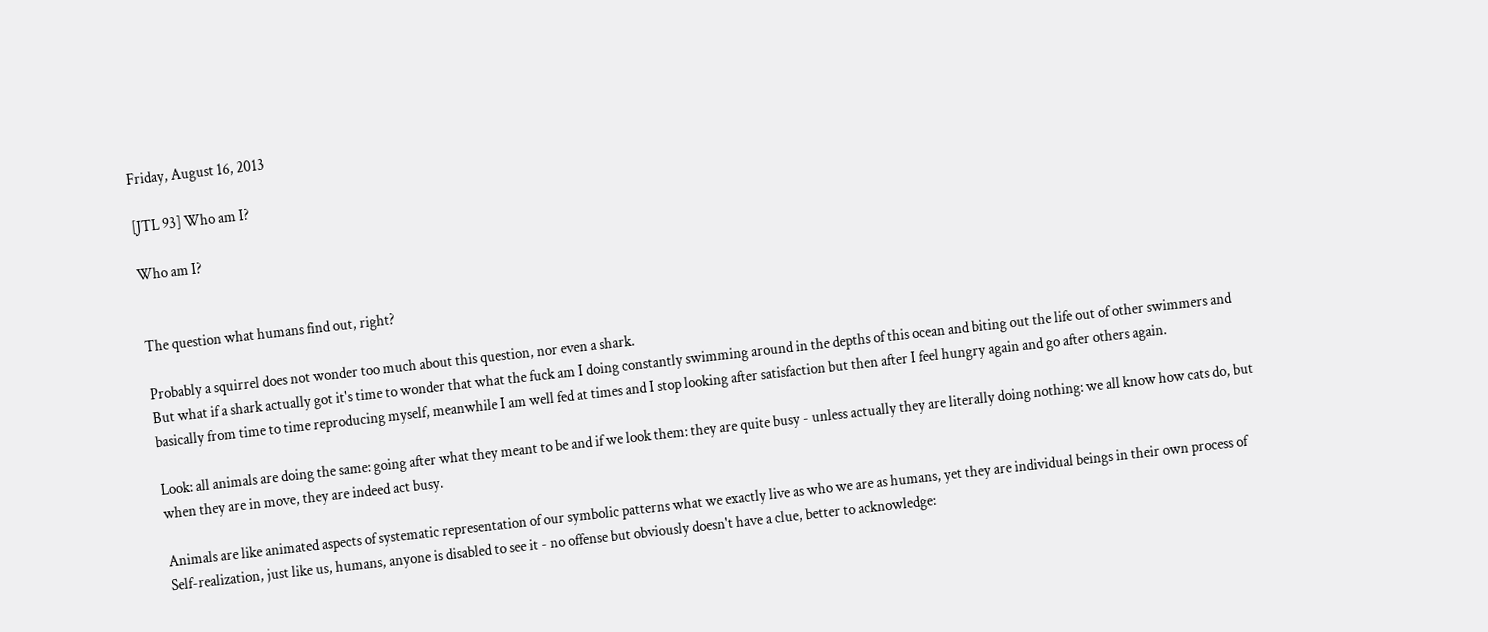Friday, August 16, 2013

[JTL 93] Who am I?

Who am I?


The question what humans find out, right?

Probably a squirrel does not wonder too much about this question, nor even a shark.
But what if a shark actually got it's time to wonder that what the fuck am I doing constantly swimming around in the depths of this ocean and biting out the life out of other swimmers and basically from time to time reproducing myself, meanwhile I am well fed at times and I stop looking after satisfaction but then after I feel hungry again and go after others again.

Look: all animals are doing the same: going after what they meant to be and if we look them: they are quite busy - unless actually they are literally doing nothing: we all know how cats do, but when they are in move, they are indeed act busy.

Animals are like animated aspects of systematic representation of our symbolic patterns what we exactly live as who we are as humans, yet they are individual beings in their own process of Self-realization, just like us, humans, anyone is disabled to see it - no offense but obviously doesn't have a clue, better to acknowledge: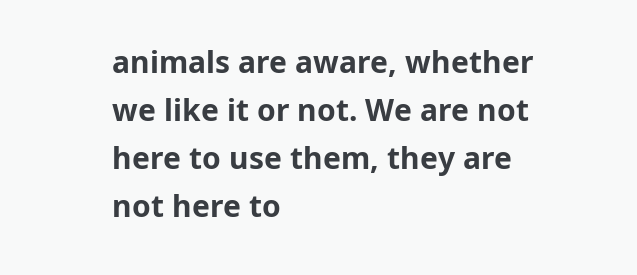animals are aware, whether we like it or not. We are not here to use them, they are not here to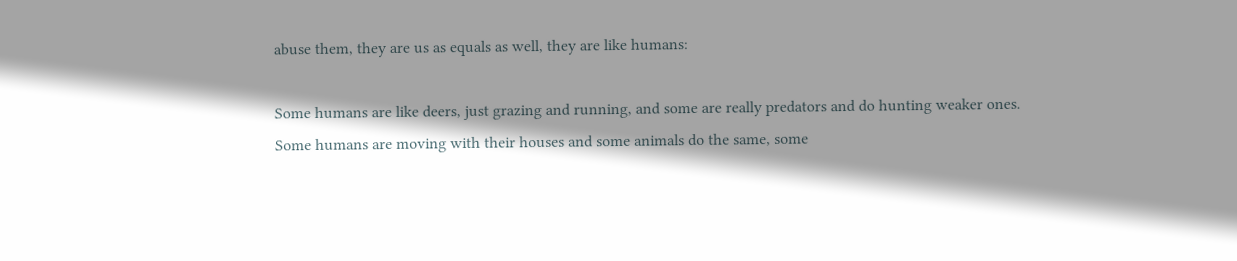abuse them, they are us as equals as well, they are like humans:

Some humans are like deers, just grazing and running, and some are really predators and do hunting weaker ones.
Some humans are moving with their houses and some animals do the same, some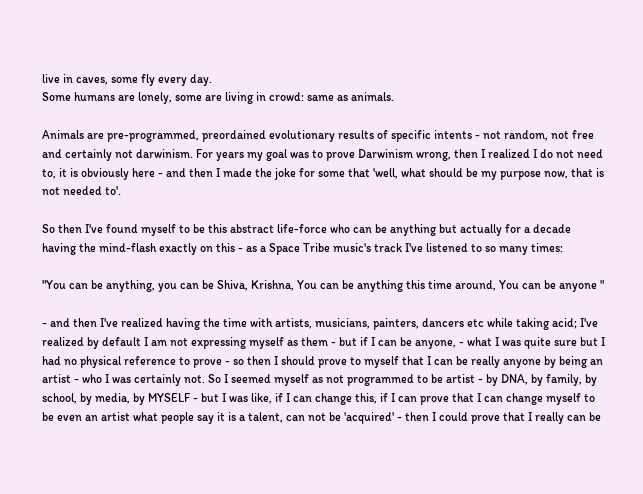live in caves, some fly every day.
Some humans are lonely, some are living in crowd: same as animals.

Animals are pre-programmed, preordained evolutionary results of specific intents - not random, not free and certainly not darwinism. For years my goal was to prove Darwinism wrong, then I realized I do not need to, it is obviously here - and then I made the joke for some that 'well, what should be my purpose now, that is not needed to'.

So then I've found myself to be this abstract life-force who can be anything but actually for a decade having the mind-flash exactly on this - as a Space Tribe music's track I've listened to so many times:

"You can be anything, you can be Shiva, Krishna, You can be anything this time around, You can be anyone "

- and then I've realized having the time with artists, musicians, painters, dancers etc while taking acid; I've realized by default I am not expressing myself as them - but if I can be anyone, - what I was quite sure but I had no physical reference to prove - so then I should prove to myself that I can be really anyone by being an artist - who I was certainly not. So I seemed myself as not programmed to be artist - by DNA, by family, by school, by media, by MYSELF - but I was like, if I can change this, if I can prove that I can change myself to be even an artist what people say it is a talent, can not be 'acquired' - then I could prove that I really can be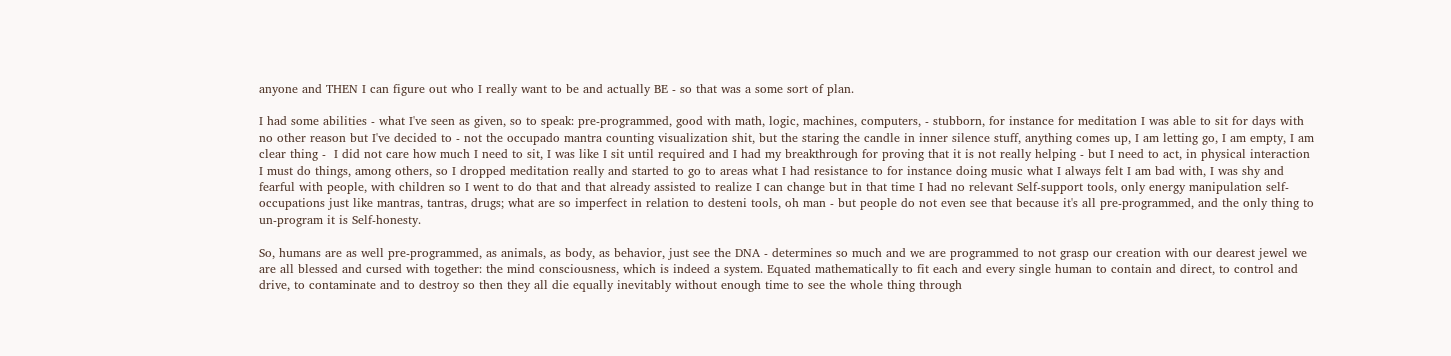anyone and THEN I can figure out who I really want to be and actually BE - so that was a some sort of plan.

I had some abilities - what I've seen as given, so to speak: pre-programmed, good with math, logic, machines, computers, - stubborn, for instance for meditation I was able to sit for days with no other reason but I've decided to - not the occupado mantra counting visualization shit, but the staring the candle in inner silence stuff, anything comes up, I am letting go, I am empty, I am clear thing -  I did not care how much I need to sit, I was like I sit until required and I had my breakthrough for proving that it is not really helping - but I need to act, in physical interaction I must do things, among others, so I dropped meditation really and started to go to areas what I had resistance to for instance doing music what I always felt I am bad with, I was shy and fearful with people, with children so I went to do that and that already assisted to realize I can change but in that time I had no relevant Self-support tools, only energy manipulation self-occupations just like mantras, tantras, drugs; what are so imperfect in relation to desteni tools, oh man - but people do not even see that because it's all pre-programmed, and the only thing to un-program it is Self-honesty.

So, humans are as well pre-programmed, as animals, as body, as behavior, just see the DNA - determines so much and we are programmed to not grasp our creation with our dearest jewel we are all blessed and cursed with together: the mind consciousness, which is indeed a system. Equated mathematically to fit each and every single human to contain and direct, to control and drive, to contaminate and to destroy so then they all die equally inevitably without enough time to see the whole thing through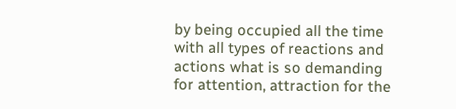by being occupied all the time with all types of reactions and actions what is so demanding for attention, attraction for the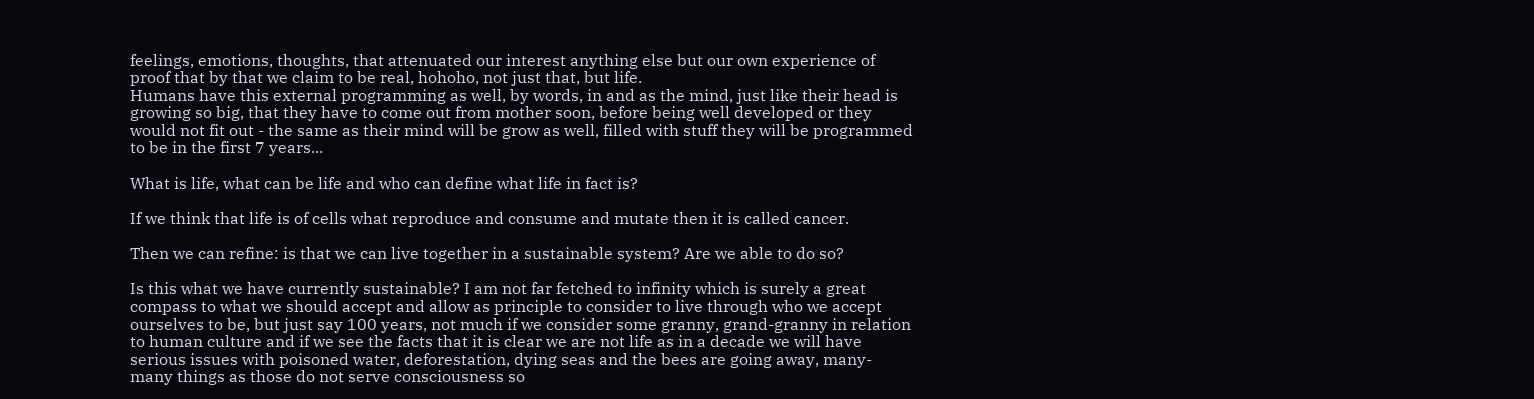feelings, emotions, thoughts, that attenuated our interest anything else but our own experience of proof that by that we claim to be real, hohoho, not just that, but life.
Humans have this external programming as well, by words, in and as the mind, just like their head is growing so big, that they have to come out from mother soon, before being well developed or they would not fit out - the same as their mind will be grow as well, filled with stuff they will be programmed to be in the first 7 years...

What is life, what can be life and who can define what life in fact is?

If we think that life is of cells what reproduce and consume and mutate then it is called cancer.

Then we can refine: is that we can live together in a sustainable system? Are we able to do so?

Is this what we have currently sustainable? I am not far fetched to infinity which is surely a great compass to what we should accept and allow as principle to consider to live through who we accept ourselves to be, but just say 100 years, not much if we consider some granny, grand-granny in relation to human culture and if we see the facts that it is clear we are not life as in a decade we will have serious issues with poisoned water, deforestation, dying seas and the bees are going away, many-many things as those do not serve consciousness so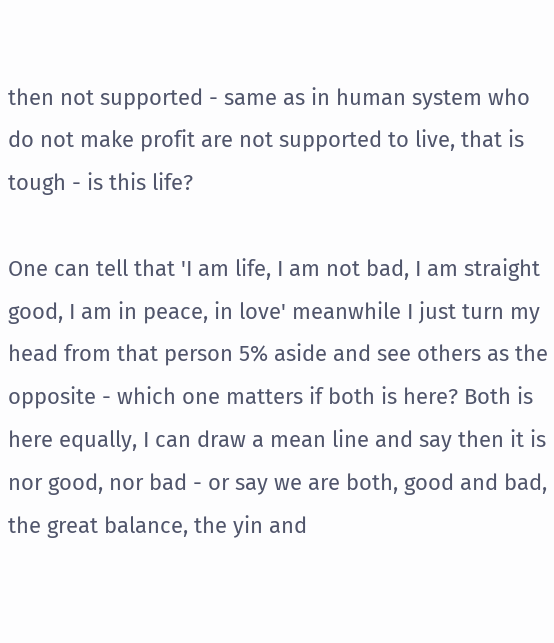then not supported - same as in human system who do not make profit are not supported to live, that is tough - is this life?

One can tell that 'I am life, I am not bad, I am straight good, I am in peace, in love' meanwhile I just turn my head from that person 5% aside and see others as the opposite - which one matters if both is here? Both is here equally, I can draw a mean line and say then it is nor good, nor bad - or say we are both, good and bad, the great balance, the yin and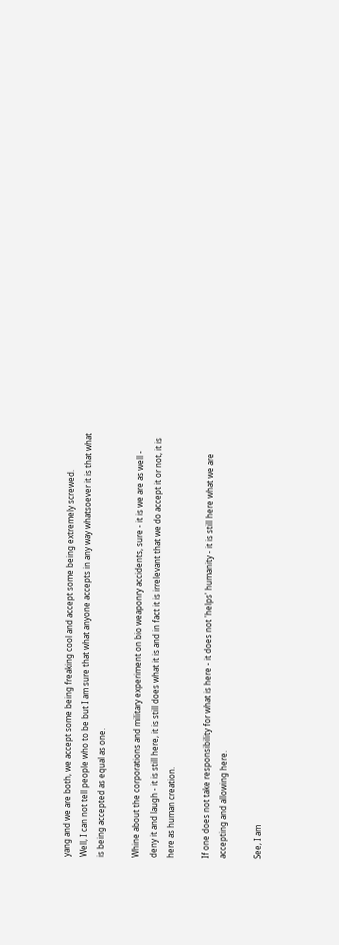yang and we are both, we accept some being freaking cool and accept some being extremely screwed.
Well, I can not tell people who to be but I am sure that what anyone accepts in any way whatsoever it is that what is being accepted as equal as one.

Whine about the corporations and military experiment on bio weaponry accidents, sure - it is we are as well - deny it and laugh - it is still here, it is still does what it is and in fact it is irrelevant that we do accept it or not, it is here as human creation.

If one does not take responsibility for what is here - it does not 'helps' humanity - it is still here what we are accepting and allowing here.

See, I am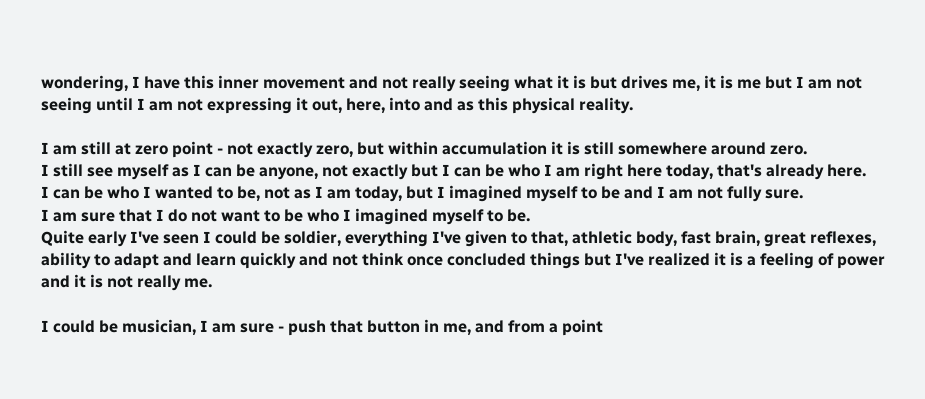wondering, I have this inner movement and not really seeing what it is but drives me, it is me but I am not seeing until I am not expressing it out, here, into and as this physical reality.

I am still at zero point - not exactly zero, but within accumulation it is still somewhere around zero.
I still see myself as I can be anyone, not exactly but I can be who I am right here today, that's already here.
I can be who I wanted to be, not as I am today, but I imagined myself to be and I am not fully sure.
I am sure that I do not want to be who I imagined myself to be.
Quite early I've seen I could be soldier, everything I've given to that, athletic body, fast brain, great reflexes, ability to adapt and learn quickly and not think once concluded things but I've realized it is a feeling of power and it is not really me.

I could be musician, I am sure - push that button in me, and from a point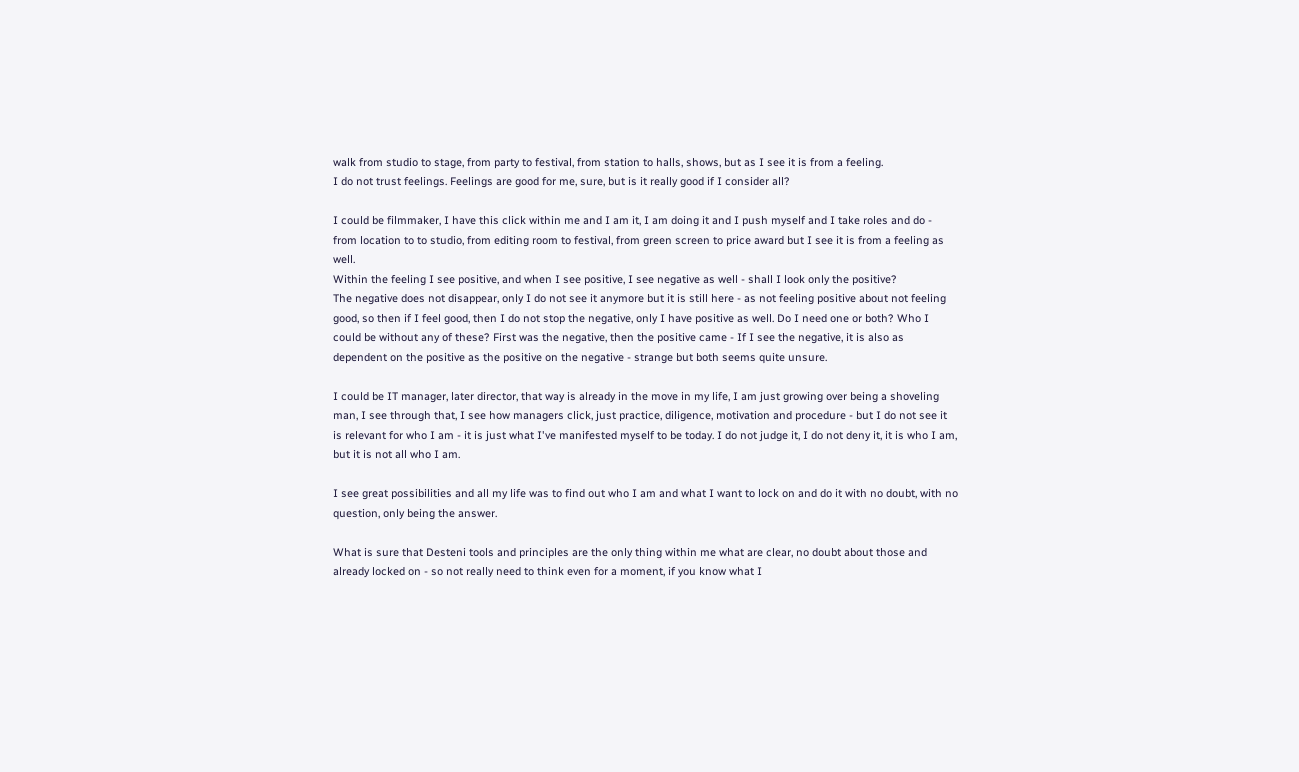walk from studio to stage, from party to festival, from station to halls, shows, but as I see it is from a feeling.
I do not trust feelings. Feelings are good for me, sure, but is it really good if I consider all?

I could be filmmaker, I have this click within me and I am it, I am doing it and I push myself and I take roles and do - from location to to studio, from editing room to festival, from green screen to price award but I see it is from a feeling as well.
Within the feeling I see positive, and when I see positive, I see negative as well - shall I look only the positive?
The negative does not disappear, only I do not see it anymore but it is still here - as not feeling positive about not feeling good, so then if I feel good, then I do not stop the negative, only I have positive as well. Do I need one or both? Who I could be without any of these? First was the negative, then the positive came - If I see the negative, it is also as dependent on the positive as the positive on the negative - strange but both seems quite unsure.

I could be IT manager, later director, that way is already in the move in my life, I am just growing over being a shoveling man, I see through that, I see how managers click, just practice, diligence, motivation and procedure - but I do not see it is relevant for who I am - it is just what I've manifested myself to be today. I do not judge it, I do not deny it, it is who I am, but it is not all who I am.

I see great possibilities and all my life was to find out who I am and what I want to lock on and do it with no doubt, with no question, only being the answer.

What is sure that Desteni tools and principles are the only thing within me what are clear, no doubt about those and already locked on - so not really need to think even for a moment, if you know what I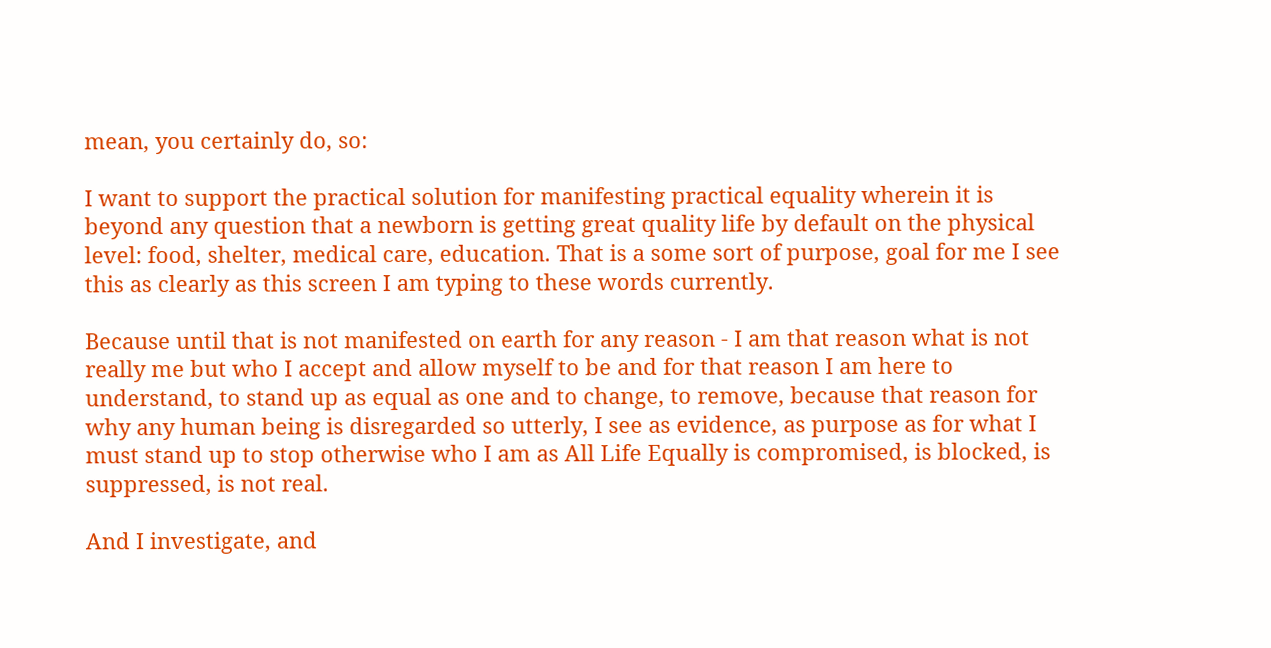mean, you certainly do, so:

I want to support the practical solution for manifesting practical equality wherein it is beyond any question that a newborn is getting great quality life by default on the physical level: food, shelter, medical care, education. That is a some sort of purpose, goal for me I see this as clearly as this screen I am typing to these words currently.

Because until that is not manifested on earth for any reason - I am that reason what is not really me but who I accept and allow myself to be and for that reason I am here to understand, to stand up as equal as one and to change, to remove, because that reason for why any human being is disregarded so utterly, I see as evidence, as purpose as for what I must stand up to stop otherwise who I am as All Life Equally is compromised, is blocked, is suppressed, is not real.

And I investigate, and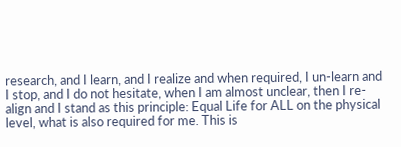research, and I learn, and I realize and when required, I un-learn and I stop, and I do not hesitate, when I am almost unclear, then I re-align and I stand as this principle: Equal Life for ALL on the physical level, what is also required for me. This is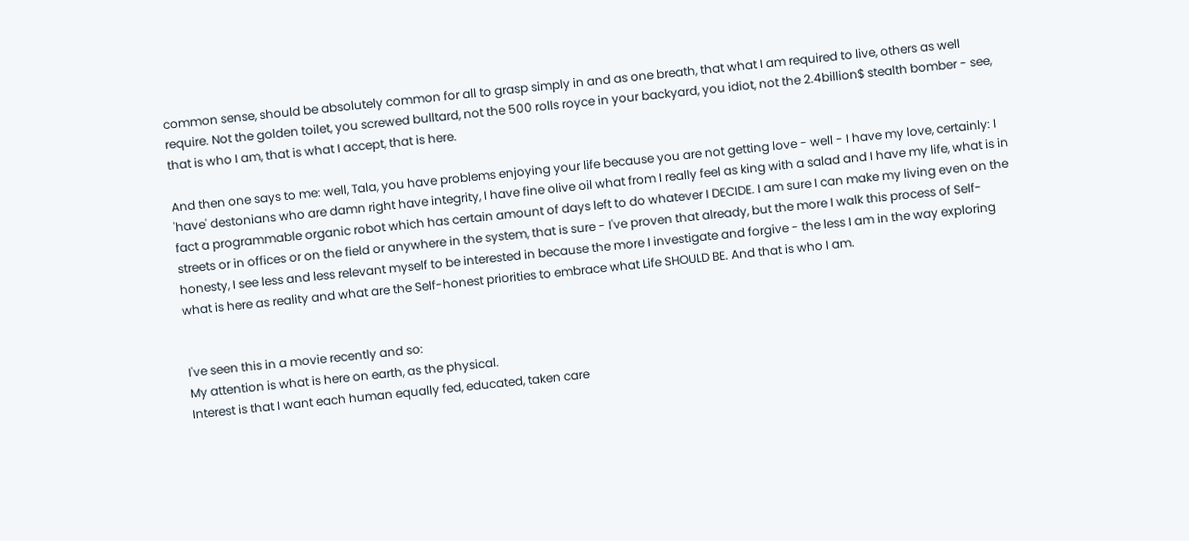common sense, should be absolutely common for all to grasp simply in and as one breath, that what I am required to live, others as well require. Not the golden toilet, you screwed bulltard, not the 500 rolls royce in your backyard, you idiot, not the 2.4billion$ stealth bomber - see, that is who I am, that is what I accept, that is here.

And then one says to me: well, Tala, you have problems enjoying your life because you are not getting love - well - I have my love, certainly: I 'have' destonians who are damn right have integrity, I have fine olive oil what from I really feel as king with a salad and I have my life, what is in fact a programmable organic robot which has certain amount of days left to do whatever I DECIDE. I am sure I can make my living even on the streets or in offices or on the field or anywhere in the system, that is sure - I've proven that already, but the more I walk this process of Self-honesty, I see less and less relevant myself to be interested in because the more I investigate and forgive - the less I am in the way exploring what is here as reality and what are the Self-honest priorities to embrace what Life SHOULD BE. And that is who I am.


I've seen this in a movie recently and so:
My attention is what is here on earth, as the physical.
Interest is that I want each human equally fed, educated, taken care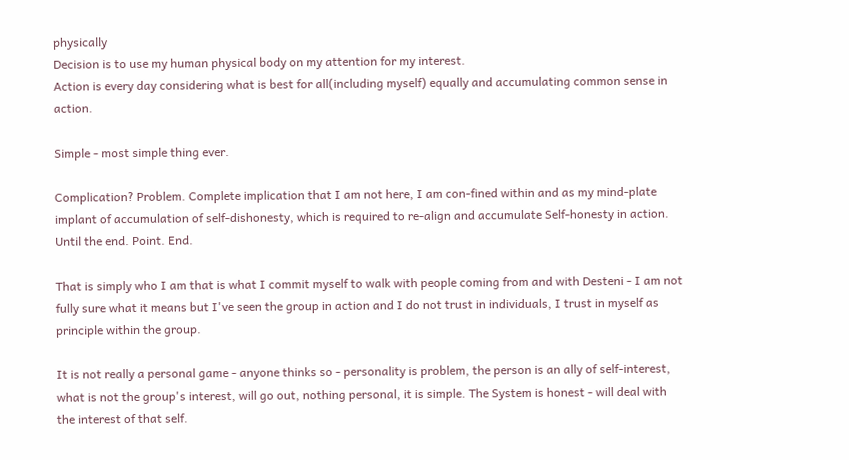physically
Decision is to use my human physical body on my attention for my interest.
Action is every day considering what is best for all(including myself) equally and accumulating common sense in action.

Simple - most simple thing ever.

Complication? Problem. Complete implication that I am not here, I am con-fined within and as my mind-plate implant of accumulation of self-dishonesty, which is required to re-align and accumulate Self-honesty in action. Until the end. Point. End.

That is simply who I am that is what I commit myself to walk with people coming from and with Desteni - I am not fully sure what it means but I've seen the group in action and I do not trust in individuals, I trust in myself as principle within the group.

It is not really a personal game - anyone thinks so - personality is problem, the person is an ally of self-interest, what is not the group's interest, will go out, nothing personal, it is simple. The System is honest - will deal with the interest of that self.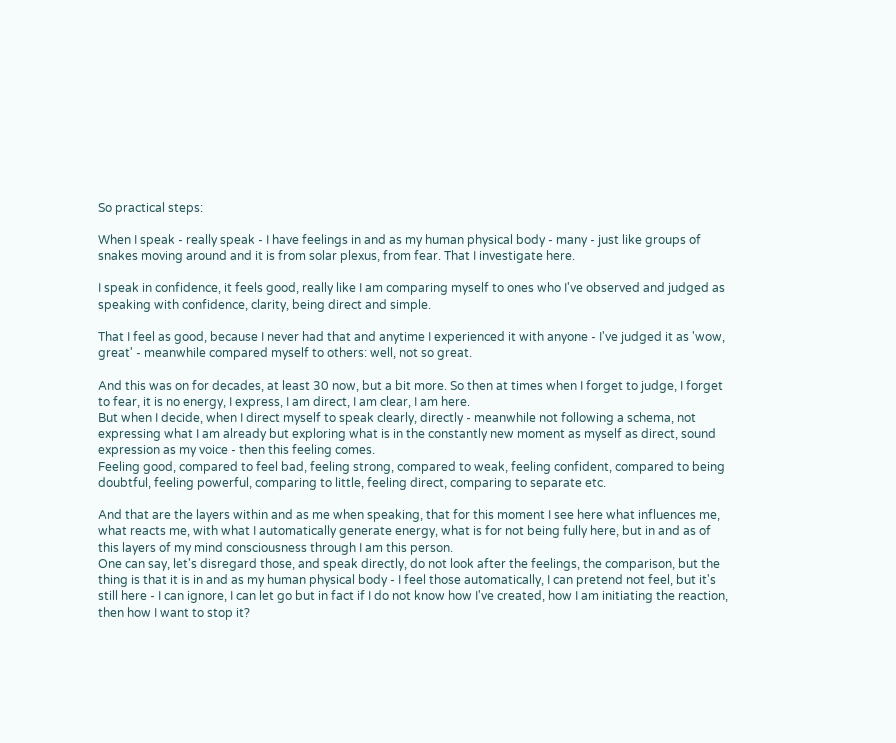So practical steps:

When I speak - really speak - I have feelings in and as my human physical body - many - just like groups of snakes moving around and it is from solar plexus, from fear. That I investigate here.

I speak in confidence, it feels good, really like I am comparing myself to ones who I've observed and judged as speaking with confidence, clarity, being direct and simple.

That I feel as good, because I never had that and anytime I experienced it with anyone - I've judged it as 'wow, great' - meanwhile compared myself to others: well, not so great.

And this was on for decades, at least 30 now, but a bit more. So then at times when I forget to judge, I forget to fear, it is no energy, I express, I am direct, I am clear, I am here.
But when I decide, when I direct myself to speak clearly, directly - meanwhile not following a schema, not expressing what I am already but exploring what is in the constantly new moment as myself as direct, sound expression as my voice - then this feeling comes.
Feeling good, compared to feel bad, feeling strong, compared to weak, feeling confident, compared to being doubtful, feeling powerful, comparing to little, feeling direct, comparing to separate etc.

And that are the layers within and as me when speaking, that for this moment I see here what influences me, what reacts me, with what I automatically generate energy, what is for not being fully here, but in and as of this layers of my mind consciousness through I am this person.
One can say, let's disregard those, and speak directly, do not look after the feelings, the comparison, but the thing is that it is in and as my human physical body - I feel those automatically, I can pretend not feel, but it's still here - I can ignore, I can let go but in fact if I do not know how I've created, how I am initiating the reaction, then how I want to stop it?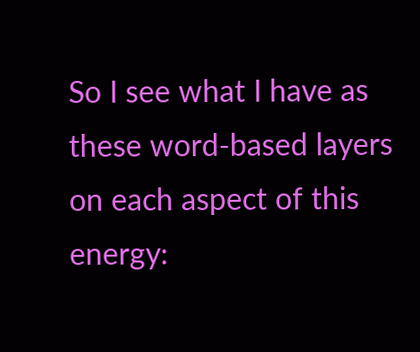So I see what I have as these word-based layers on each aspect of this energy: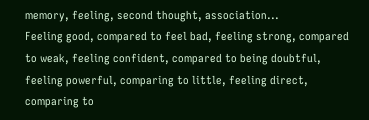memory, feeling, second thought, association...
Feeling good, compared to feel bad, feeling strong, compared to weak, feeling confident, compared to being doubtful, feeling powerful, comparing to little, feeling direct, comparing to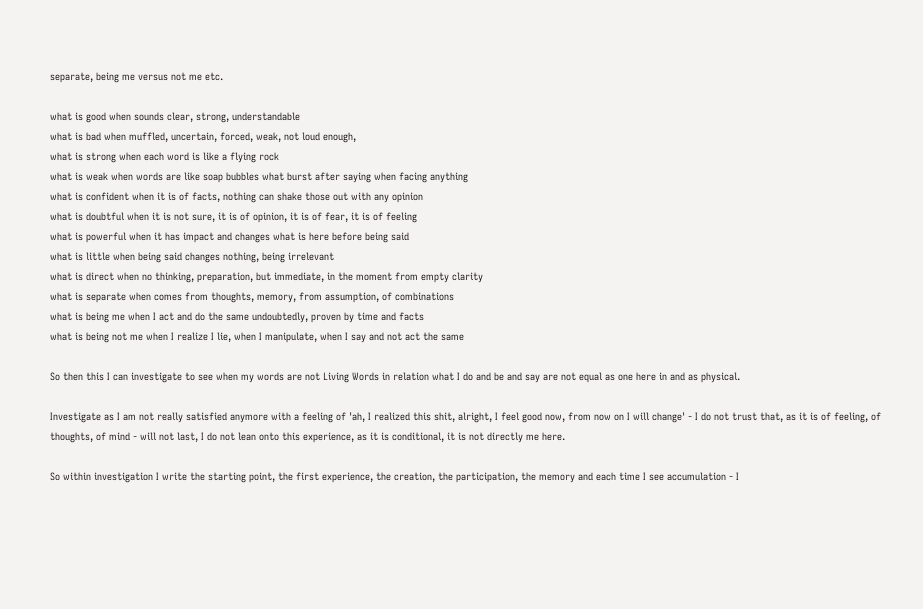separate, being me versus not me etc.

what is good when sounds clear, strong, understandable
what is bad when muffled, uncertain, forced, weak, not loud enough,
what is strong when each word is like a flying rock
what is weak when words are like soap bubbles what burst after saying when facing anything
what is confident when it is of facts, nothing can shake those out with any opinion
what is doubtful when it is not sure, it is of opinion, it is of fear, it is of feeling
what is powerful when it has impact and changes what is here before being said
what is little when being said changes nothing, being irrelevant
what is direct when no thinking, preparation, but immediate, in the moment from empty clarity
what is separate when comes from thoughts, memory, from assumption, of combinations
what is being me when I act and do the same undoubtedly, proven by time and facts
what is being not me when I realize I lie, when I manipulate, when I say and not act the same

So then this I can investigate to see when my words are not Living Words in relation what I do and be and say are not equal as one here in and as physical.

Investigate as I am not really satisfied anymore with a feeling of 'ah, I realized this shit, alright, I feel good now, from now on I will change' - I do not trust that, as it is of feeling, of thoughts, of mind - will not last, I do not lean onto this experience, as it is conditional, it is not directly me here.

So within investigation I write the starting point, the first experience, the creation, the participation, the memory and each time I see accumulation - I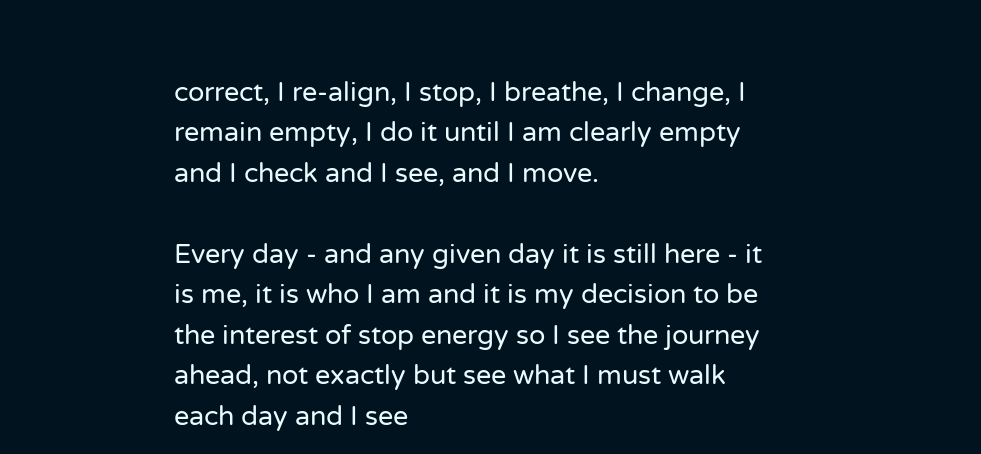correct, I re-align, I stop, I breathe, I change, I remain empty, I do it until I am clearly empty and I check and I see, and I move.

Every day - and any given day it is still here - it is me, it is who I am and it is my decision to be the interest of stop energy so I see the journey ahead, not exactly but see what I must walk each day and I see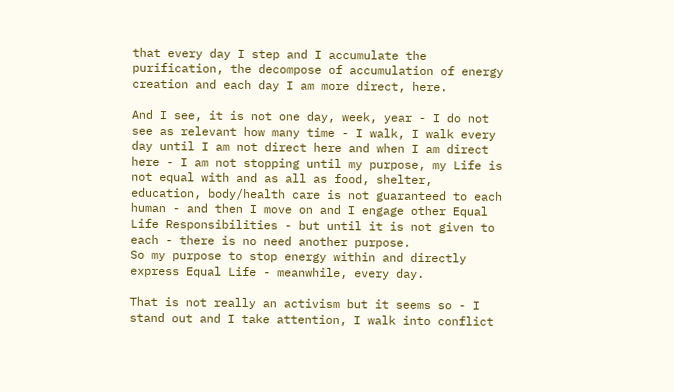that every day I step and I accumulate the purification, the decompose of accumulation of energy creation and each day I am more direct, here.

And I see, it is not one day, week, year - I do not see as relevant how many time - I walk, I walk every day until I am not direct here and when I am direct here - I am not stopping until my purpose, my Life is not equal with and as all as food, shelter, education, body/health care is not guaranteed to each human - and then I move on and I engage other Equal Life Responsibilities - but until it is not given to each - there is no need another purpose.
So my purpose to stop energy within and directly express Equal Life - meanwhile, every day.

That is not really an activism but it seems so - I stand out and I take attention, I walk into conflict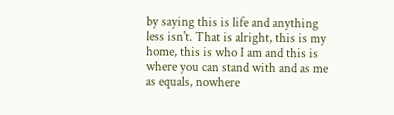by saying this is life and anything less isn't. That is alright, this is my home, this is who I am and this is where you can stand with and as me as equals, nowhere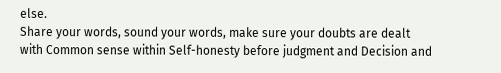else.
Share your words, sound your words, make sure your doubts are dealt with Common sense within Self-honesty before judgment and Decision and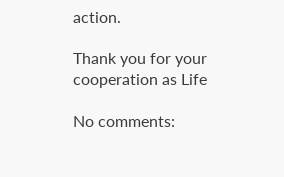action.

Thank you for your cooperation as Life

No comments: